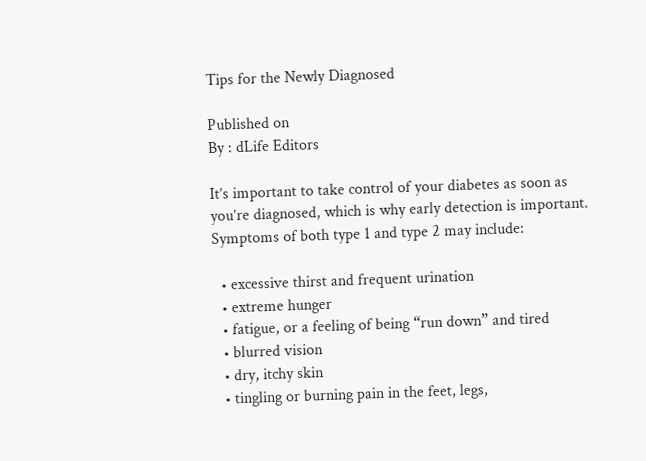Tips for the Newly Diagnosed

Published on
By : dLife Editors

It’s important to take control of your diabetes as soon as you’re diagnosed, which is why early detection is important. Symptoms of both type 1 and type 2 may include:

  • excessive thirst and frequent urination
  • extreme hunger
  • fatigue, or a feeling of being “run down” and tired
  • blurred vision
  • dry, itchy skin
  • tingling or burning pain in the feet, legs,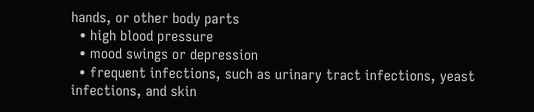hands, or other body parts
  • high blood pressure
  • mood swings or depression
  • frequent infections, such as urinary tract infections, yeast infections, and skin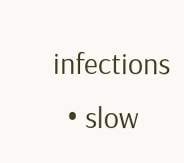infections
  • slow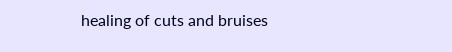healing of cuts and bruises